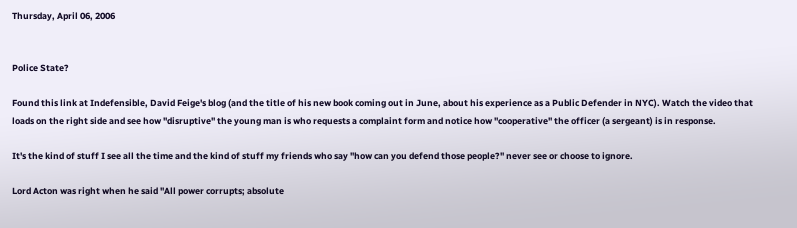Thursday, April 06, 2006


Police State?

Found this link at Indefensible, David Feige's blog (and the title of his new book coming out in June, about his experience as a Public Defender in NYC). Watch the video that loads on the right side and see how "disruptive" the young man is who requests a complaint form and notice how "cooperative" the officer (a sergeant) is in response.

It's the kind of stuff I see all the time and the kind of stuff my friends who say "how can you defend those people?" never see or choose to ignore.

Lord Acton was right when he said "All power corrupts; absolute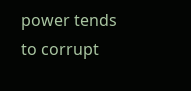power tends to corrupt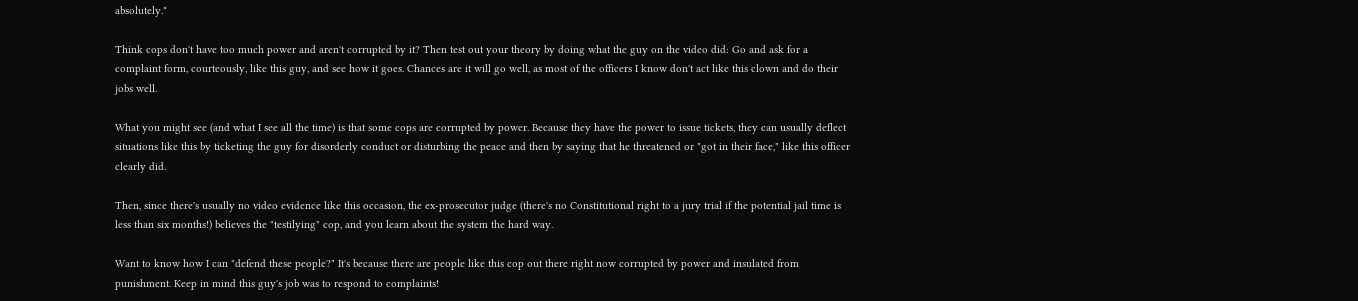absolutely."

Think cops don't have too much power and aren't corrupted by it? Then test out your theory by doing what the guy on the video did: Go and ask for a complaint form, courteously, like this guy, and see how it goes. Chances are it will go well, as most of the officers I know don't act like this clown and do their jobs well.

What you might see (and what I see all the time) is that some cops are corrupted by power. Because they have the power to issue tickets, they can usually deflect situations like this by ticketing the guy for disorderly conduct or disturbing the peace and then by saying that he threatened or "got in their face," like this officer clearly did.

Then, since there's usually no video evidence like this occasion, the ex-prosecutor judge (there's no Constitutional right to a jury trial if the potential jail time is less than six months!) believes the "testilying" cop, and you learn about the system the hard way.

Want to know how I can "defend these people?" It's because there are people like this cop out there right now corrupted by power and insulated from punishment. Keep in mind this guy's job was to respond to complaints!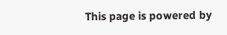This page is powered by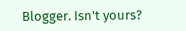Blogger. Isn't yours?